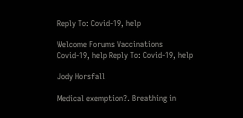Reply To: Covid-19, help

Welcome Forums Vaccinations Covid-19, help Reply To: Covid-19, help

Jody Horsfall

Medical exemption?. Breathing in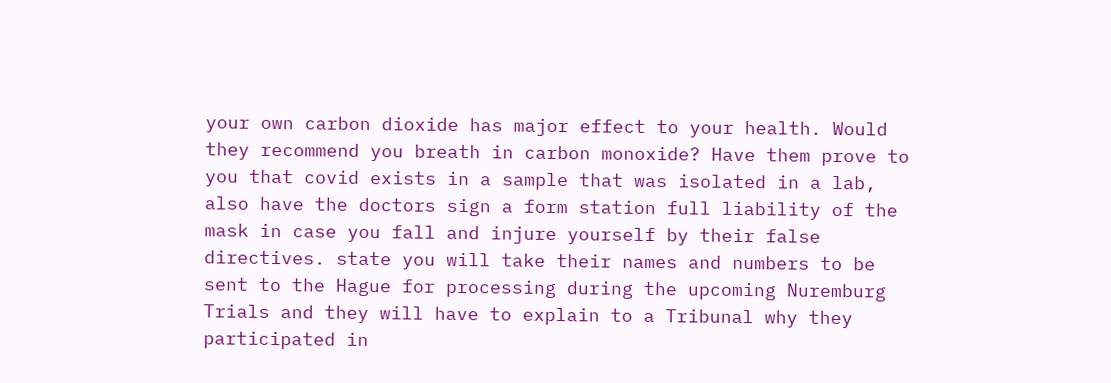your own carbon dioxide has major effect to your health. Would they recommend you breath in carbon monoxide? Have them prove to you that covid exists in a sample that was isolated in a lab, also have the doctors sign a form station full liability of the mask in case you fall and injure yourself by their false directives. state you will take their names and numbers to be sent to the Hague for processing during the upcoming Nuremburg Trials and they will have to explain to a Tribunal why they participated in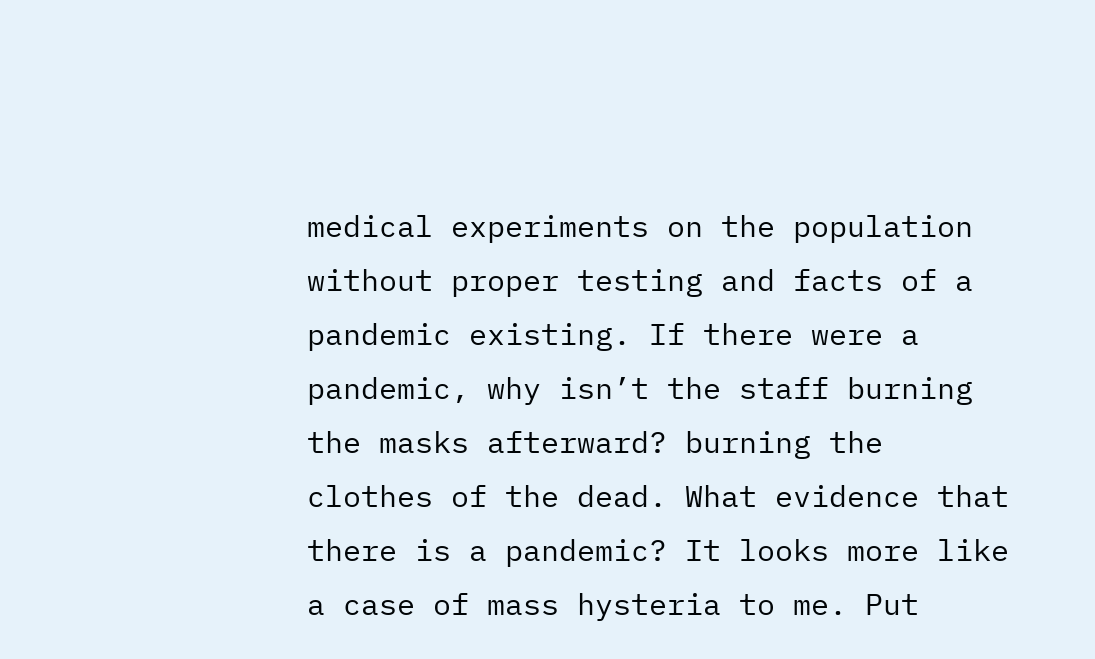medical experiments on the population without proper testing and facts of a pandemic existing. If there were a pandemic, why isn’t the staff burning the masks afterward? burning the clothes of the dead. What evidence that there is a pandemic? It looks more like a case of mass hysteria to me. Put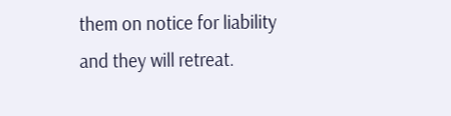them on notice for liability and they will retreat.